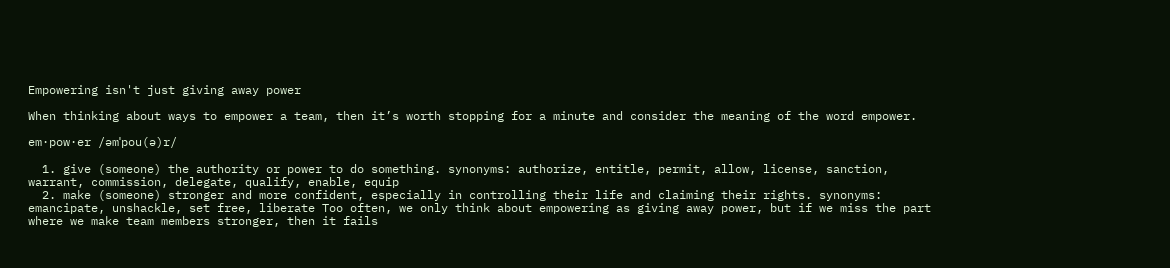Empowering isn't just giving away power

When thinking about ways to empower a team, then it’s worth stopping for a minute and consider the meaning of the word empower.

em·pow·er /əmˈpou(ə)r/

  1. give (someone) the authority or power to do something. synonyms: authorize, entitle, permit, allow, license, sanction, warrant, commission, delegate, qualify, enable, equip
  2. make (someone) stronger and more confident, especially in controlling their life and claiming their rights. synonyms: emancipate, unshackle, set free, liberate Too often, we only think about empowering as giving away power, but if we miss the part where we make team members stronger, then it fails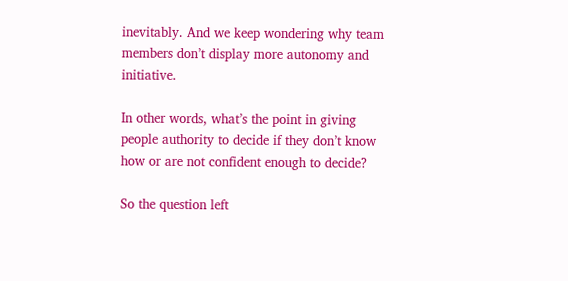inevitably. And we keep wondering why team members don’t display more autonomy and initiative.

In other words, what’s the point in giving people authority to decide if they don’t know how or are not confident enough to decide?

So the question left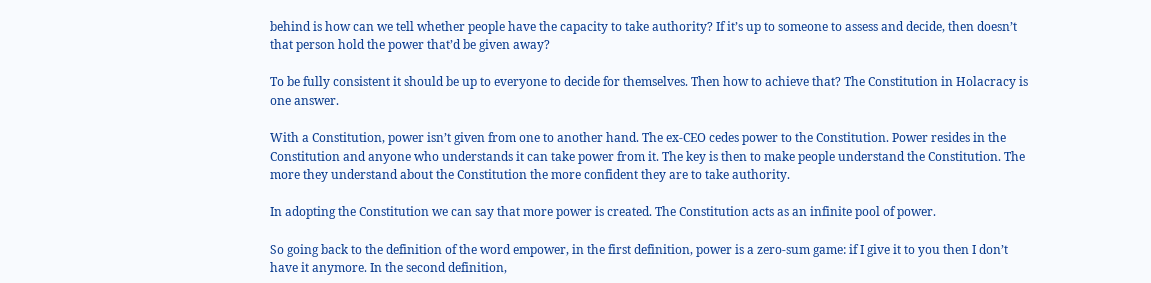behind is how can we tell whether people have the capacity to take authority? If it’s up to someone to assess and decide, then doesn’t that person hold the power that’d be given away?

To be fully consistent it should be up to everyone to decide for themselves. Then how to achieve that? The Constitution in Holacracy is one answer.

With a Constitution, power isn’t given from one to another hand. The ex-CEO cedes power to the Constitution. Power resides in the Constitution and anyone who understands it can take power from it. The key is then to make people understand the Constitution. The more they understand about the Constitution the more confident they are to take authority.

In adopting the Constitution we can say that more power is created. The Constitution acts as an infinite pool of power.

So going back to the definition of the word empower, in the first definition, power is a zero-sum game: if I give it to you then I don’t have it anymore. In the second definition,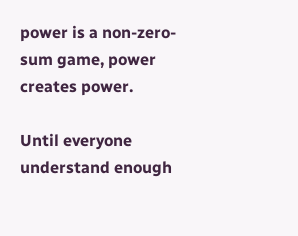power is a non-zero-sum game, power creates power.

Until everyone understand enough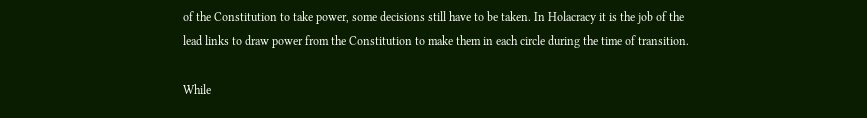of the Constitution to take power, some decisions still have to be taken. In Holacracy it is the job of the lead links to draw power from the Constitution to make them in each circle during the time of transition.

While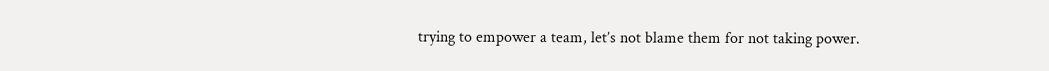trying to empower a team, let’s not blame them for not taking power.